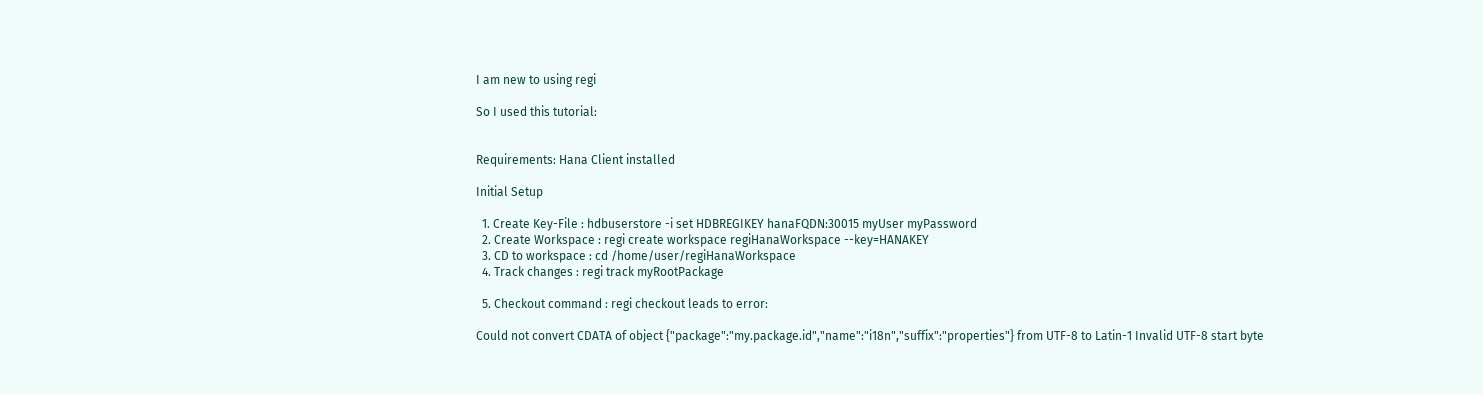I am new to using regi

So I used this tutorial:


Requirements: Hana Client installed

Initial Setup

  1. Create Key-File : hdbuserstore -i set HDBREGIKEY hanaFQDN:30015 myUser myPassword
  2. Create Workspace : regi create workspace regiHanaWorkspace --key=HANAKEY
  3. CD to workspace : cd /home/user/regiHanaWorkspace
  4. Track changes : regi track myRootPackage

  5. Checkout command : regi checkout leads to error:

Could not convert CDATA of object {"package":"my.package.id","name":"i18n","suffix":"properties"} from UTF-8 to Latin-1 Invalid UTF-8 start byte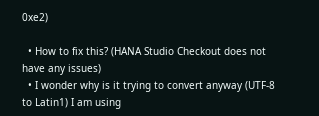0xe2)

  • How to fix this? (HANA Studio Checkout does not have any issues)
  • I wonder why is it trying to convert anyway (UTF-8 to Latin1) I am using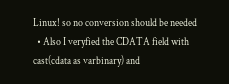Linux! so no conversion should be needed
  • Also I veryfied the CDATA field with cast(cdata as varbinary) and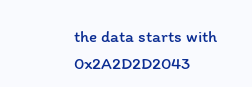the data starts with 0x2A2D2D2043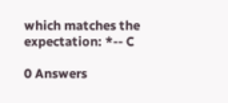which matches the expectation: *-- C

0 Answers